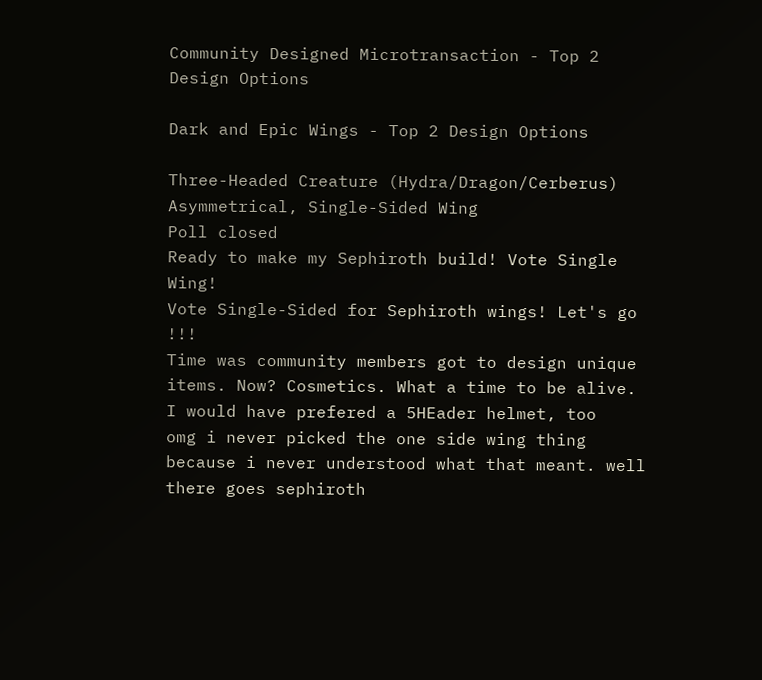Community Designed Microtransaction - Top 2 Design Options

Dark and Epic Wings - Top 2 Design Options

Three-Headed Creature (Hydra/Dragon/Cerberus)
Asymmetrical, Single-Sided Wing
Poll closed
Ready to make my Sephiroth build! Vote Single Wing!
Vote Single-Sided for Sephiroth wings! Let's go !!!
Time was community members got to design unique items. Now? Cosmetics. What a time to be alive.
I would have prefered a 5HEader helmet, too
omg i never picked the one side wing thing because i never understood what that meant. well there goes sephiroth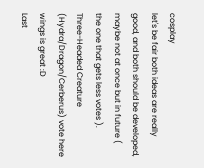cosplay
let's be fair both ideas are really good, and both should be developed, maybe not at once but in future ( the one that gets less votes ).
Three-Headed Creature (Hydra/Dragon/Cerberus) vote here wings is great :D
Last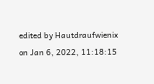edited by Hautdraufwienix on Jan 6, 2022, 11:18:15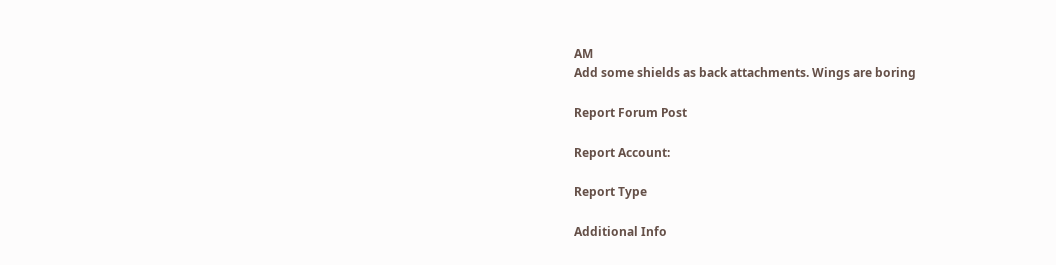AM
Add some shields as back attachments. Wings are boring

Report Forum Post

Report Account:

Report Type

Additional Info